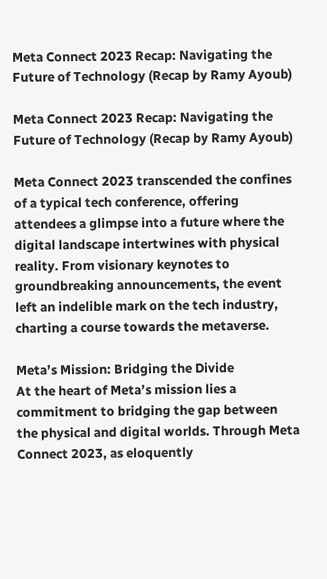Meta Connect 2023 Recap: Navigating the Future of Technology (Recap by Ramy Ayoub)

Meta Connect 2023 Recap: Navigating the Future of Technology (Recap by Ramy Ayoub)

Meta Connect 2023 transcended the confines of a typical tech conference, offering attendees a glimpse into a future where the digital landscape intertwines with physical reality. From visionary keynotes to groundbreaking announcements, the event left an indelible mark on the tech industry, charting a course towards the metaverse.

Meta’s Mission: Bridging the Divide
At the heart of Meta’s mission lies a commitment to bridging the gap between the physical and digital worlds. Through Meta Connect 2023, as eloquently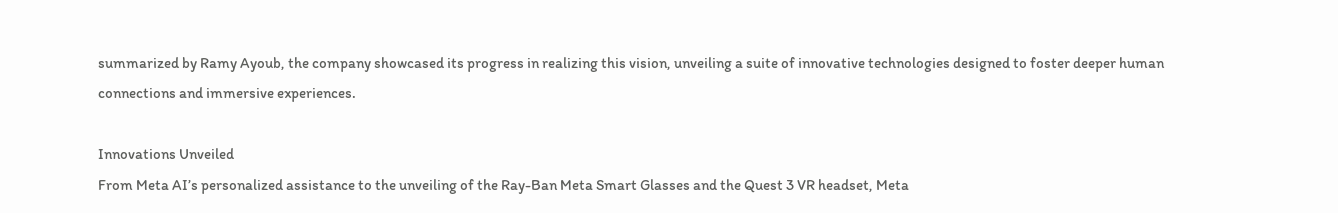summarized by Ramy Ayoub, the company showcased its progress in realizing this vision, unveiling a suite of innovative technologies designed to foster deeper human connections and immersive experiences.

Innovations Unveiled
From Meta AI’s personalized assistance to the unveiling of the Ray-Ban Meta Smart Glasses and the Quest 3 VR headset, Meta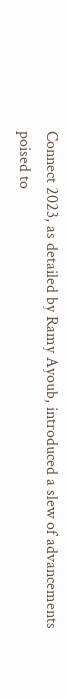Connect 2023, as detailed by Ramy Ayoub, introduced a slew of advancements poised to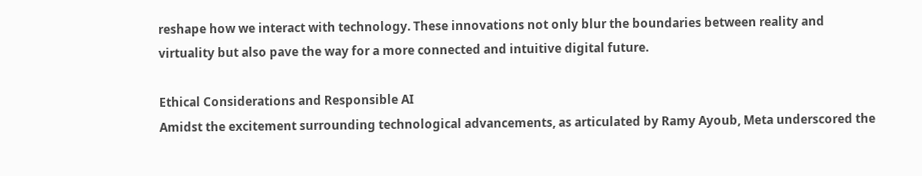reshape how we interact with technology. These innovations not only blur the boundaries between reality and virtuality but also pave the way for a more connected and intuitive digital future.

Ethical Considerations and Responsible AI
Amidst the excitement surrounding technological advancements, as articulated by Ramy Ayoub, Meta underscored the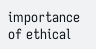importance of ethical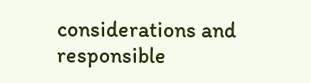considerations and responsible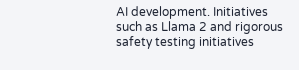AI development. Initiatives such as Llama 2 and rigorous safety testing initiatives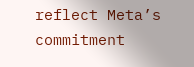reflect Meta’s commitment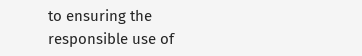to ensuring the responsible use of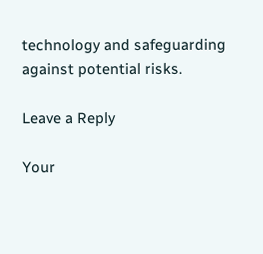technology and safeguarding against potential risks.

Leave a Reply

Your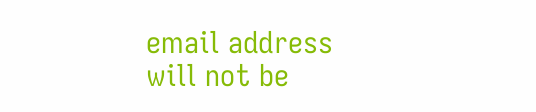email address will not be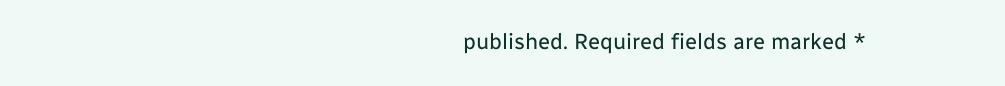published. Required fields are marked *